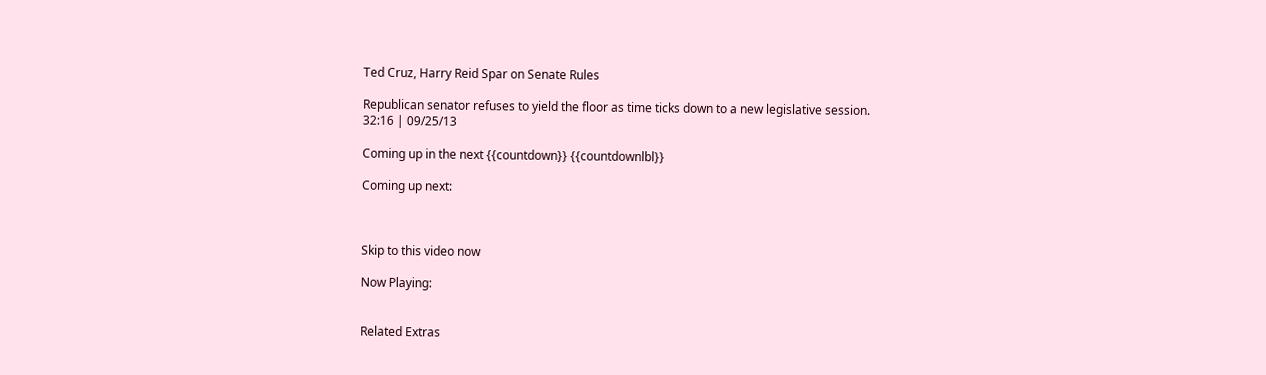Ted Cruz, Harry Reid Spar on Senate Rules

Republican senator refuses to yield the floor as time ticks down to a new legislative session.
32:16 | 09/25/13

Coming up in the next {{countdown}} {{countdownlbl}}

Coming up next:



Skip to this video now

Now Playing:


Related Extras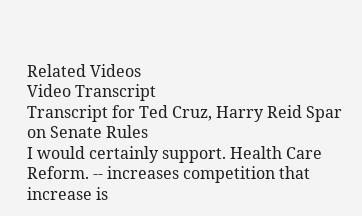Related Videos
Video Transcript
Transcript for Ted Cruz, Harry Reid Spar on Senate Rules
I would certainly support. Health Care Reform. -- increases competition that increase is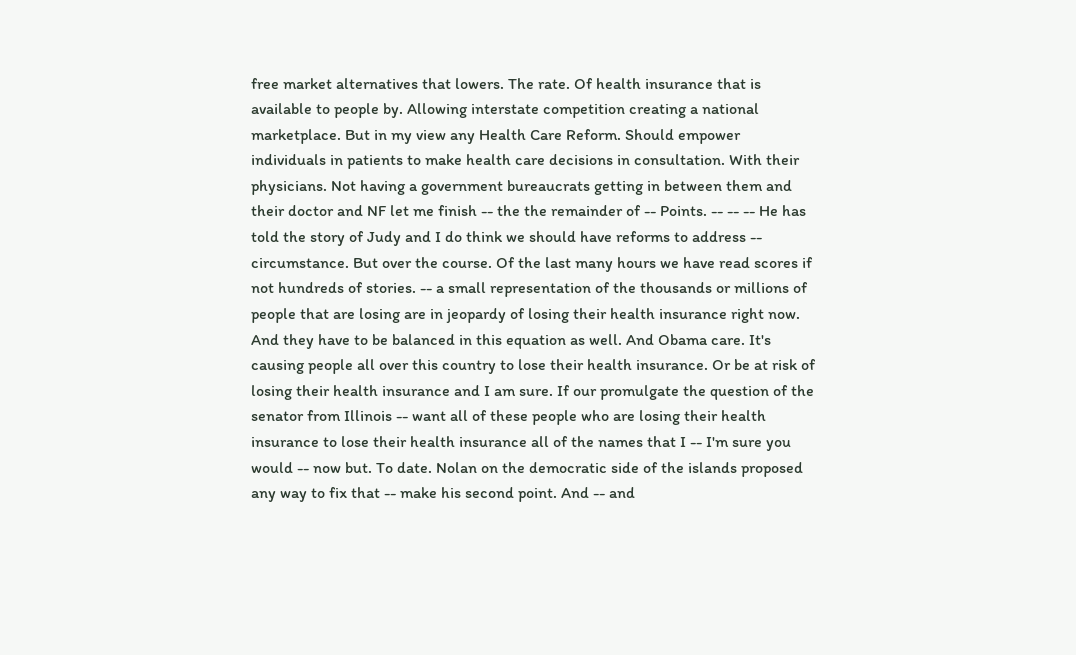free market alternatives that lowers. The rate. Of health insurance that is available to people by. Allowing interstate competition creating a national marketplace. But in my view any Health Care Reform. Should empower individuals in patients to make health care decisions in consultation. With their physicians. Not having a government bureaucrats getting in between them and their doctor and NF let me finish -- the the remainder of -- Points. -- -- -- He has told the story of Judy and I do think we should have reforms to address -- circumstance. But over the course. Of the last many hours we have read scores if not hundreds of stories. -- a small representation of the thousands or millions of people that are losing are in jeopardy of losing their health insurance right now. And they have to be balanced in this equation as well. And Obama care. It's causing people all over this country to lose their health insurance. Or be at risk of losing their health insurance and I am sure. If our promulgate the question of the senator from Illinois -- want all of these people who are losing their health insurance to lose their health insurance all of the names that I -- I'm sure you would -- now but. To date. Nolan on the democratic side of the islands proposed any way to fix that -- make his second point. And -- and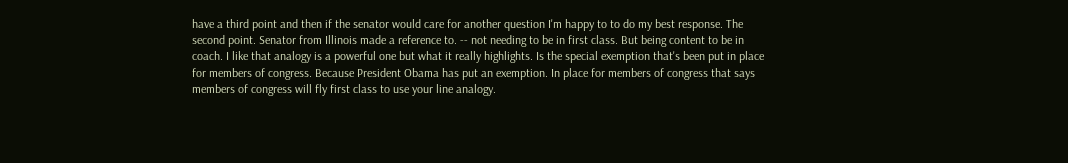have a third point and then if the senator would care for another question I'm happy to to do my best response. The second point. Senator from Illinois made a reference to. -- not needing to be in first class. But being content to be in coach. I like that analogy is a powerful one but what it really highlights. Is the special exemption that's been put in place for members of congress. Because President Obama has put an exemption. In place for members of congress that says members of congress will fly first class to use your line analogy.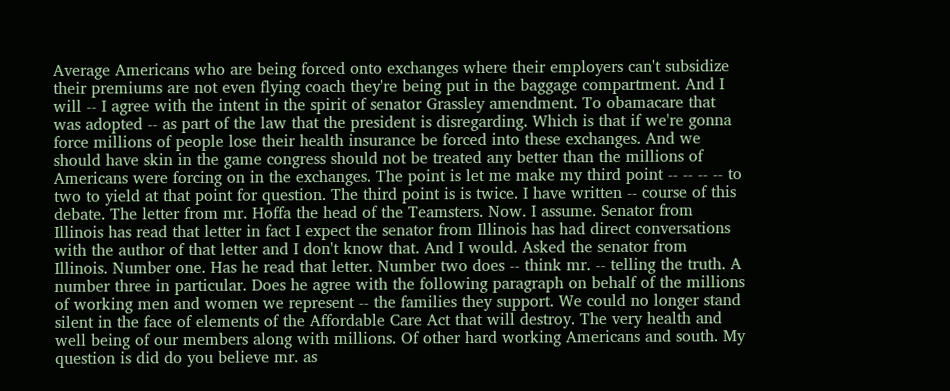Average Americans who are being forced onto exchanges where their employers can't subsidize their premiums are not even flying coach they're being put in the baggage compartment. And I will -- I agree with the intent in the spirit of senator Grassley amendment. To obamacare that was adopted -- as part of the law that the president is disregarding. Which is that if we're gonna force millions of people lose their health insurance be forced into these exchanges. And we should have skin in the game congress should not be treated any better than the millions of Americans were forcing on in the exchanges. The point is let me make my third point -- -- -- -- to two to yield at that point for question. The third point is is twice. I have written -- course of this debate. The letter from mr. Hoffa the head of the Teamsters. Now. I assume. Senator from Illinois has read that letter in fact I expect the senator from Illinois has had direct conversations with the author of that letter and I don't know that. And I would. Asked the senator from Illinois. Number one. Has he read that letter. Number two does -- think mr. -- telling the truth. A number three in particular. Does he agree with the following paragraph on behalf of the millions of working men and women we represent -- the families they support. We could no longer stand silent in the face of elements of the Affordable Care Act that will destroy. The very health and well being of our members along with millions. Of other hard working Americans and south. My question is did do you believe mr. as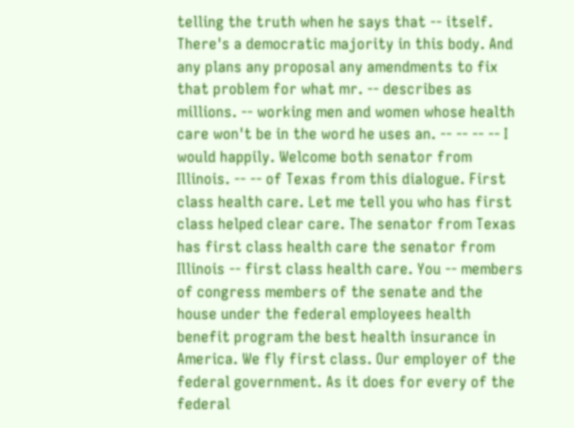telling the truth when he says that -- itself. There's a democratic majority in this body. And any plans any proposal any amendments to fix that problem for what mr. -- describes as millions. -- working men and women whose health care won't be in the word he uses an. -- -- -- -- I would happily. Welcome both senator from Illinois. -- -- of Texas from this dialogue. First class health care. Let me tell you who has first class helped clear care. The senator from Texas has first class health care the senator from Illinois -- first class health care. You -- members of congress members of the senate and the house under the federal employees health benefit program the best health insurance in America. We fly first class. Our employer of the federal government. As it does for every of the federal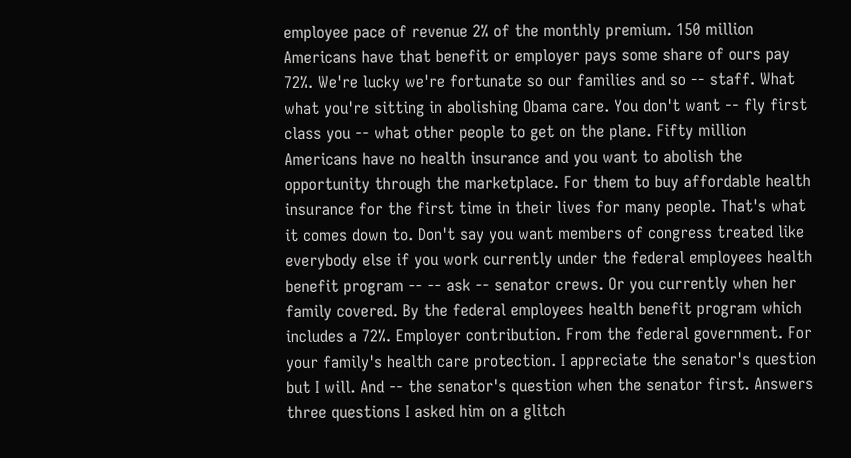employee pace of revenue 2% of the monthly premium. 150 million Americans have that benefit or employer pays some share of ours pay 72%. We're lucky we're fortunate so our families and so -- staff. What what you're sitting in abolishing Obama care. You don't want -- fly first class you -- what other people to get on the plane. Fifty million Americans have no health insurance and you want to abolish the opportunity through the marketplace. For them to buy affordable health insurance for the first time in their lives for many people. That's what it comes down to. Don't say you want members of congress treated like everybody else if you work currently under the federal employees health benefit program -- -- ask -- senator crews. Or you currently when her family covered. By the federal employees health benefit program which includes a 72%. Employer contribution. From the federal government. For your family's health care protection. I appreciate the senator's question but I will. And -- the senator's question when the senator first. Answers three questions I asked him on a glitch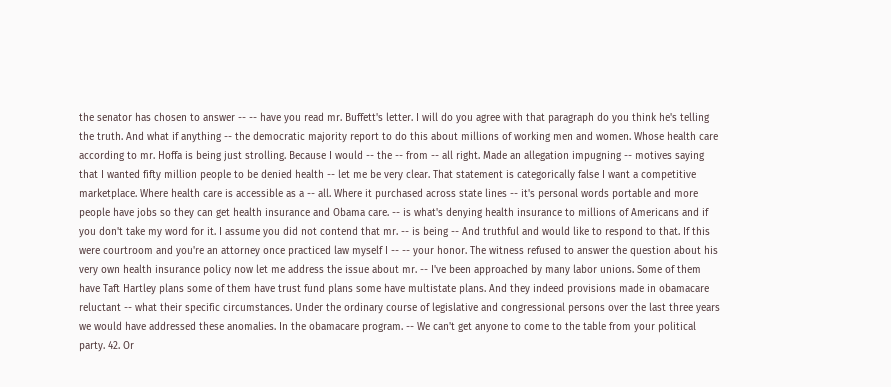the senator has chosen to answer -- -- have you read mr. Buffett's letter. I will do you agree with that paragraph do you think he's telling the truth. And what if anything -- the democratic majority report to do this about millions of working men and women. Whose health care according to mr. Hoffa is being just strolling. Because I would -- the -- from -- all right. Made an allegation impugning -- motives saying that I wanted fifty million people to be denied health -- let me be very clear. That statement is categorically false I want a competitive marketplace. Where health care is accessible as a -- all. Where it purchased across state lines -- it's personal words portable and more people have jobs so they can get health insurance and Obama care. -- is what's denying health insurance to millions of Americans and if you don't take my word for it. I assume you did not contend that mr. -- is being -- And truthful and would like to respond to that. If this were courtroom and you're an attorney once practiced law myself I -- -- your honor. The witness refused to answer the question about his very own health insurance policy now let me address the issue about mr. -- I've been approached by many labor unions. Some of them have Taft Hartley plans some of them have trust fund plans some have multistate plans. And they indeed provisions made in obamacare reluctant -- what their specific circumstances. Under the ordinary course of legislative and congressional persons over the last three years we would have addressed these anomalies. In the obamacare program. -- We can't get anyone to come to the table from your political party. 42. Or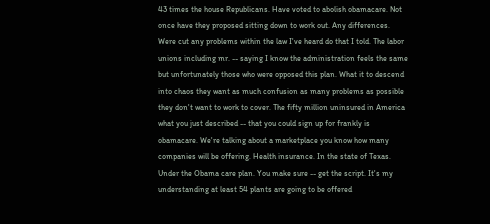43 times the house Republicans. Have voted to abolish obamacare. Not once have they proposed sitting down to work out. Any differences. Were cut any problems within the law I've heard do that I told. The labor unions including mr. -- saying I know the administration feels the same but unfortunately those who were opposed this plan. What it to descend into chaos they want as much confusion as many problems as possible they don't want to work to cover. The fifty million uninsured in America what you just described -- that you could sign up for frankly is obamacare. We're talking about a marketplace you know how many companies will be offering. Health insurance. In the state of Texas. Under the Obama care plan. You make sure -- get the script. It's my understanding at least 54 plants are going to be offered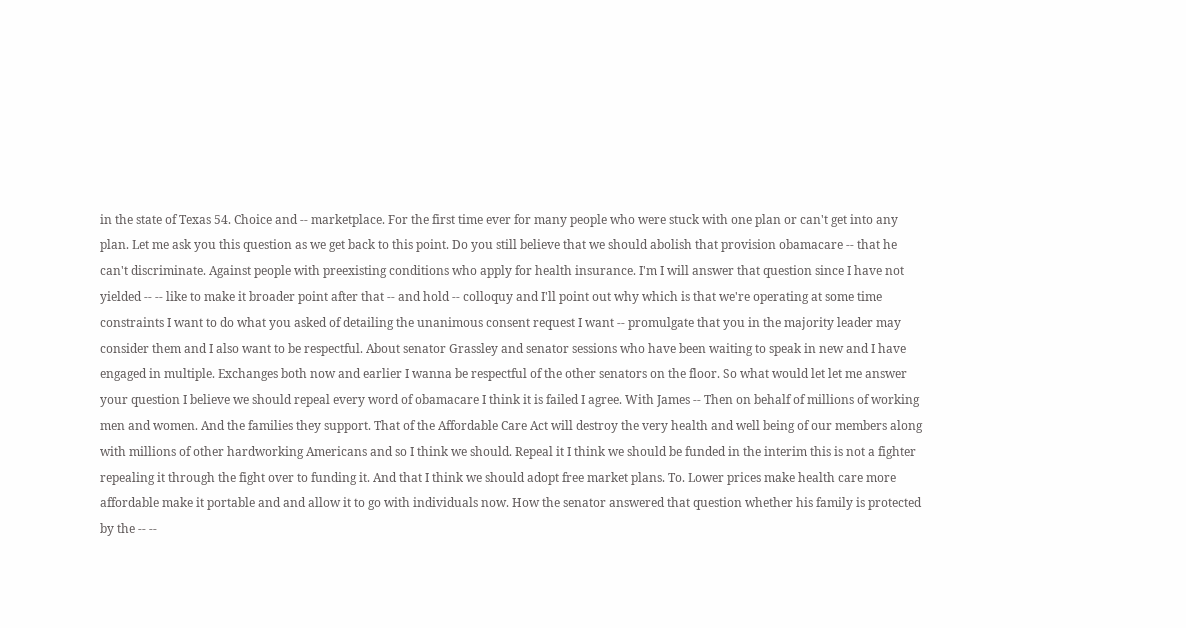in the state of Texas 54. Choice and -- marketplace. For the first time ever for many people who were stuck with one plan or can't get into any plan. Let me ask you this question as we get back to this point. Do you still believe that we should abolish that provision obamacare -- that he can't discriminate. Against people with preexisting conditions who apply for health insurance. I'm I will answer that question since I have not yielded -- -- like to make it broader point after that -- and hold -- colloquy and I'll point out why which is that we're operating at some time constraints I want to do what you asked of detailing the unanimous consent request I want -- promulgate that you in the majority leader may consider them and I also want to be respectful. About senator Grassley and senator sessions who have been waiting to speak in new and I have engaged in multiple. Exchanges both now and earlier I wanna be respectful of the other senators on the floor. So what would let let me answer your question I believe we should repeal every word of obamacare I think it is failed I agree. With James -- Then on behalf of millions of working men and women. And the families they support. That of the Affordable Care Act will destroy the very health and well being of our members along with millions of other hardworking Americans and so I think we should. Repeal it I think we should be funded in the interim this is not a fighter repealing it through the fight over to funding it. And that I think we should adopt free market plans. To. Lower prices make health care more affordable make it portable and and allow it to go with individuals now. How the senator answered that question whether his family is protected by the -- --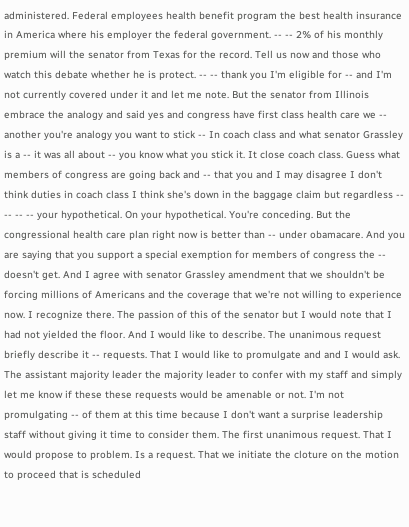administered. Federal employees health benefit program the best health insurance in America where his employer the federal government. -- -- 2% of his monthly premium will the senator from Texas for the record. Tell us now and those who watch this debate whether he is protect. -- -- thank you I'm eligible for -- and I'm not currently covered under it and let me note. But the senator from Illinois embrace the analogy and said yes and congress have first class health care we -- another you're analogy you want to stick -- In coach class and what senator Grassley is a -- it was all about -- you know what you stick it. It close coach class. Guess what members of congress are going back and -- that you and I may disagree I don't think duties in coach class I think she's down in the baggage claim but regardless -- -- -- -- your hypothetical. On your hypothetical. You're conceding. But the congressional health care plan right now is better than -- under obamacare. And you are saying that you support a special exemption for members of congress the -- doesn't get. And I agree with senator Grassley amendment that we shouldn't be forcing millions of Americans and the coverage that we're not willing to experience now. I recognize there. The passion of this of the senator but I would note that I had not yielded the floor. And I would like to describe. The unanimous request briefly describe it -- requests. That I would like to promulgate and and I would ask. The assistant majority leader the majority leader to confer with my staff and simply let me know if these these requests would be amenable or not. I'm not promulgating -- of them at this time because I don't want a surprise leadership staff without giving it time to consider them. The first unanimous request. That I would propose to problem. Is a request. That we initiate the cloture on the motion to proceed that is scheduled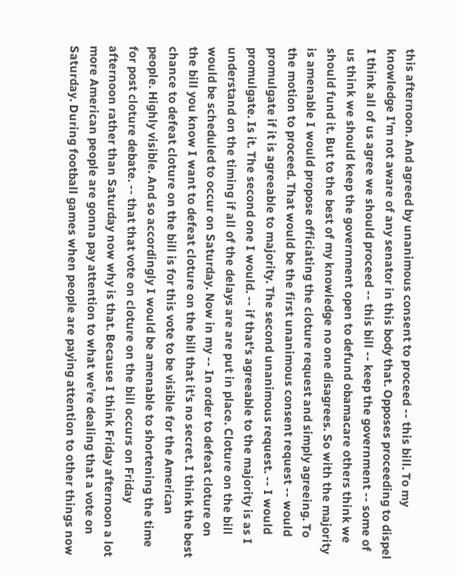this afternoon. And agreed by unanimous consent to proceed -- this bill. To my knowledge I'm not aware of any senator in this body that. Opposes proceeding to dispel I think all of us agree we should proceed -- this bill -- keep the government -- some of us think we should keep the government open to defund obamacare others think we should fund it. But to the best of my knowledge no one disagrees. So with the majority is amenable I would propose officiating the cloture request and simply agreeing. To the motion to proceed. That would be the first unanimous consent request -- would promulgate if it is agreeable to majority. The second unanimous request. -- I would promulgate. Is it. The second one I would. -- if that's agreeable to the majority is as I understand on the timing if all of the delays are are put in place. Cloture on the bill would be scheduled to occur on Saturday. Now in my -- In order to defeat cloture on the bill you know I want to defeat cloture on the bill that it's no secret. I think the best chance to defeat cloture on the bill is for this vote to be visible for the American people. Highly visible. And so accordingly I would be amenable to shortening the time for post cloture debate. -- that that vote on cloture on the bill occurs on Friday afternoon rather than Saturday now why is that. Because I think Friday afternoon a lot more American people are gonna pay attention to what we're dealing that a vote on Saturday. During football games when people are paying attention to other things now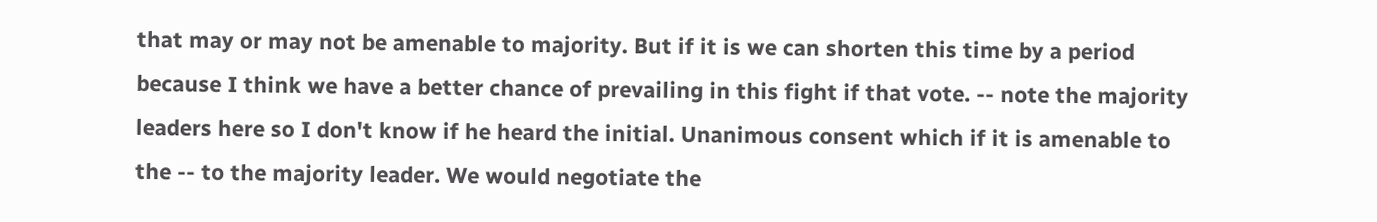that may or may not be amenable to majority. But if it is we can shorten this time by a period because I think we have a better chance of prevailing in this fight if that vote. -- note the majority leaders here so I don't know if he heard the initial. Unanimous consent which if it is amenable to the -- to the majority leader. We would negotiate the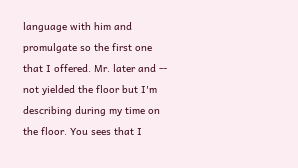language with him and promulgate so the first one that I offered. Mr. later and -- not yielded the floor but I'm describing during my time on the floor. You sees that I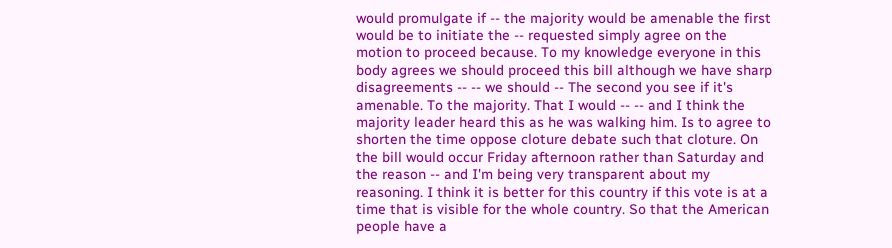would promulgate if -- the majority would be amenable the first would be to initiate the -- requested simply agree on the motion to proceed because. To my knowledge everyone in this body agrees we should proceed this bill although we have sharp disagreements -- -- we should -- The second you see if it's amenable. To the majority. That I would -- -- and I think the majority leader heard this as he was walking him. Is to agree to shorten the time oppose cloture debate such that cloture. On the bill would occur Friday afternoon rather than Saturday and the reason -- and I'm being very transparent about my reasoning. I think it is better for this country if this vote is at a time that is visible for the whole country. So that the American people have a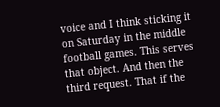voice and I think sticking it on Saturday in the middle football games. This serves that object. And then the third request. That if the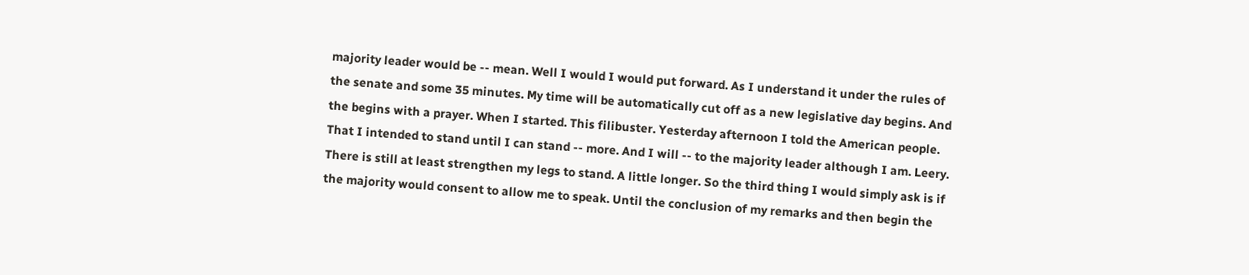majority leader would be -- mean. Well I would I would put forward. As I understand it under the rules of the senate and some 35 minutes. My time will be automatically cut off as a new legislative day begins. And the begins with a prayer. When I started. This filibuster. Yesterday afternoon I told the American people. That I intended to stand until I can stand -- more. And I will -- to the majority leader although I am. Leery. There is still at least strengthen my legs to stand. A little longer. So the third thing I would simply ask is if the majority would consent to allow me to speak. Until the conclusion of my remarks and then begin the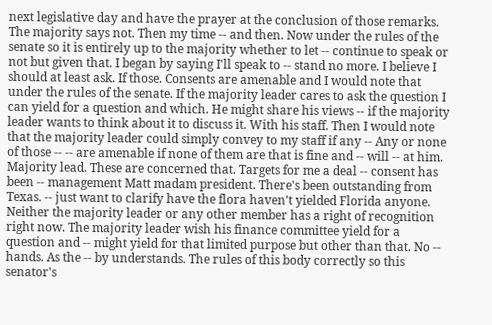next legislative day and have the prayer at the conclusion of those remarks. The majority says not. Then my time -- and then. Now under the rules of the senate so it is entirely up to the majority whether to let -- continue to speak or not but given that. I began by saying I'll speak to -- stand no more. I believe I should at least ask. If those. Consents are amenable and I would note that under the rules of the senate. If the majority leader cares to ask the question I can yield for a question and which. He might share his views -- if the majority leader wants to think about it to discuss it. With his staff. Then I would note that the majority leader could simply convey to my staff if any -- Any or none of those -- -- are amenable if none of them are that is fine and -- will -- at him. Majority lead. These are concerned that. Targets for me a deal -- consent has been -- management Matt madam president. There's been outstanding from Texas. -- just want to clarify have the flora haven't yielded Florida anyone. Neither the majority leader or any other member has a right of recognition right now. The majority leader wish his finance committee yield for a question and -- might yield for that limited purpose but other than that. No -- hands. As the -- by understands. The rules of this body correctly so this senator's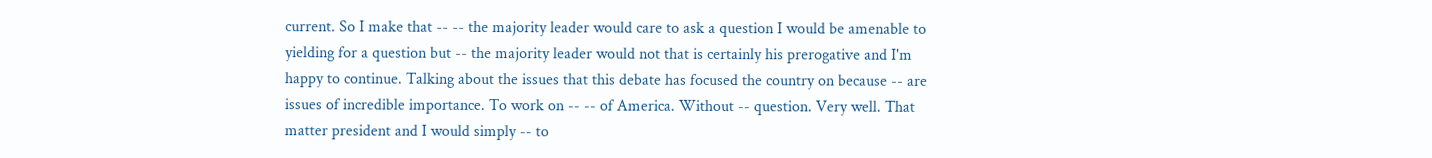current. So I make that -- -- the majority leader would care to ask a question I would be amenable to yielding for a question but -- the majority leader would not that is certainly his prerogative and I'm happy to continue. Talking about the issues that this debate has focused the country on because -- are issues of incredible importance. To work on -- -- of America. Without -- question. Very well. That matter president and I would simply -- to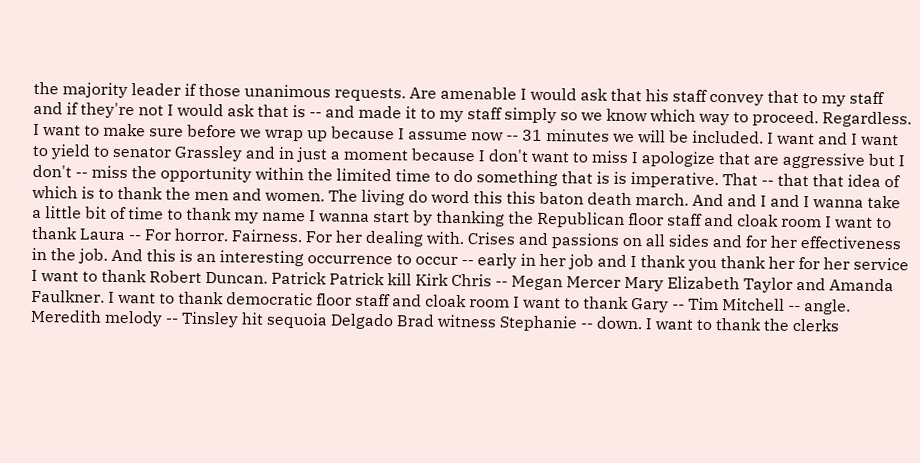the majority leader if those unanimous requests. Are amenable I would ask that his staff convey that to my staff and if they're not I would ask that is -- and made it to my staff simply so we know which way to proceed. Regardless. I want to make sure before we wrap up because I assume now -- 31 minutes we will be included. I want and I want to yield to senator Grassley and in just a moment because I don't want to miss I apologize that are aggressive but I don't -- miss the opportunity within the limited time to do something that is is imperative. That -- that that idea of which is to thank the men and women. The living do word this this baton death march. And and I and I wanna take a little bit of time to thank my name I wanna start by thanking the Republican floor staff and cloak room I want to thank Laura -- For horror. Fairness. For her dealing with. Crises and passions on all sides and for her effectiveness in the job. And this is an interesting occurrence to occur -- early in her job and I thank you thank her for her service I want to thank Robert Duncan. Patrick Patrick kill Kirk Chris -- Megan Mercer Mary Elizabeth Taylor and Amanda Faulkner. I want to thank democratic floor staff and cloak room I want to thank Gary -- Tim Mitchell -- angle. Meredith melody -- Tinsley hit sequoia Delgado Brad witness Stephanie -- down. I want to thank the clerks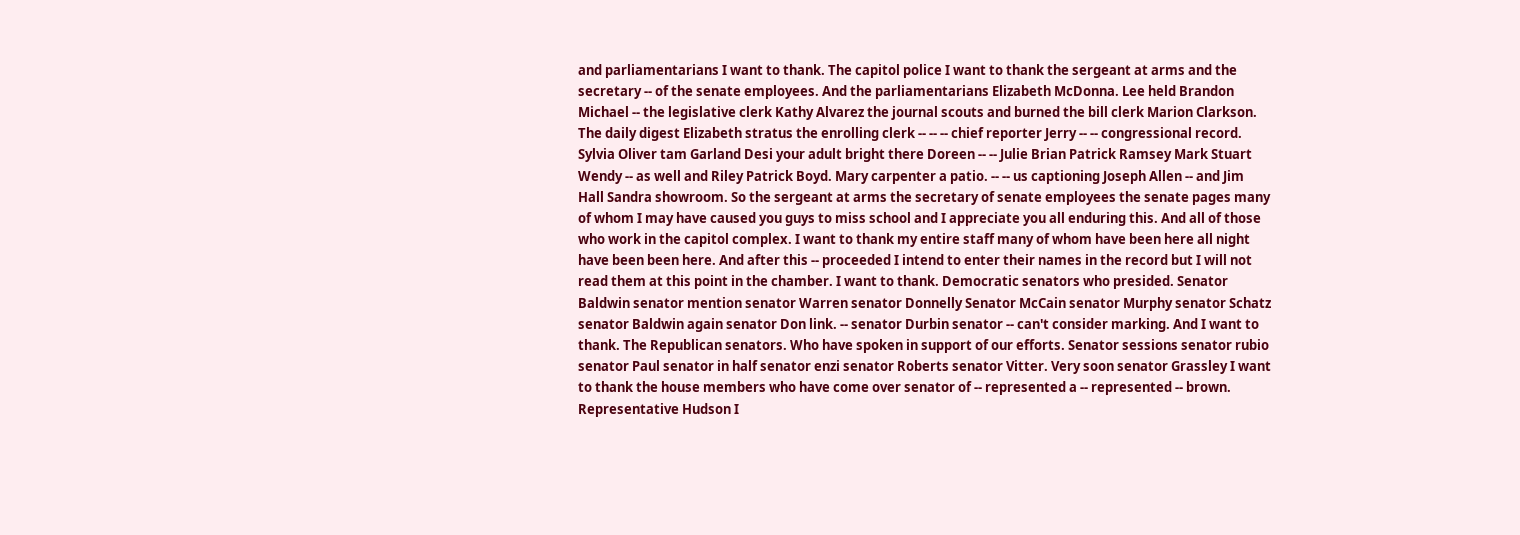and parliamentarians I want to thank. The capitol police I want to thank the sergeant at arms and the secretary -- of the senate employees. And the parliamentarians Elizabeth McDonna. Lee held Brandon Michael -- the legislative clerk Kathy Alvarez the journal scouts and burned the bill clerk Marion Clarkson. The daily digest Elizabeth stratus the enrolling clerk -- -- -- chief reporter Jerry -- -- congressional record. Sylvia Oliver tam Garland Desi your adult bright there Doreen -- -- Julie Brian Patrick Ramsey Mark Stuart Wendy -- as well and Riley Patrick Boyd. Mary carpenter a patio. -- -- us captioning Joseph Allen -- and Jim Hall Sandra showroom. So the sergeant at arms the secretary of senate employees the senate pages many of whom I may have caused you guys to miss school and I appreciate you all enduring this. And all of those who work in the capitol complex. I want to thank my entire staff many of whom have been here all night have been been here. And after this -- proceeded I intend to enter their names in the record but I will not read them at this point in the chamber. I want to thank. Democratic senators who presided. Senator Baldwin senator mention senator Warren senator Donnelly Senator McCain senator Murphy senator Schatz senator Baldwin again senator Don link. -- senator Durbin senator -- can't consider marking. And I want to thank. The Republican senators. Who have spoken in support of our efforts. Senator sessions senator rubio senator Paul senator in half senator enzi senator Roberts senator Vitter. Very soon senator Grassley I want to thank the house members who have come over senator of -- represented a -- represented -- brown. Representative Hudson I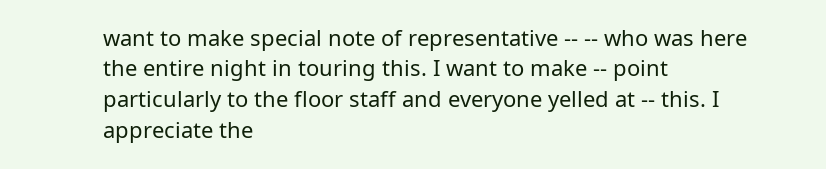want to make special note of representative -- -- who was here the entire night in touring this. I want to make -- point particularly to the floor staff and everyone yelled at -- this. I appreciate the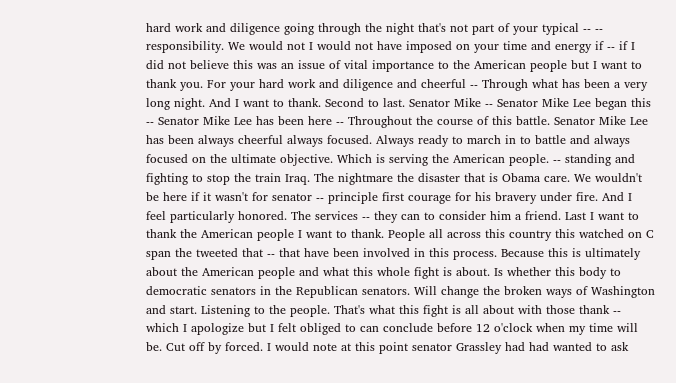hard work and diligence going through the night that's not part of your typical -- -- responsibility. We would not I would not have imposed on your time and energy if -- if I did not believe this was an issue of vital importance to the American people but I want to thank you. For your hard work and diligence and cheerful -- Through what has been a very long night. And I want to thank. Second to last. Senator Mike -- Senator Mike Lee began this -- Senator Mike Lee has been here -- Throughout the course of this battle. Senator Mike Lee has been always cheerful always focused. Always ready to march in to battle and always focused on the ultimate objective. Which is serving the American people. -- standing and fighting to stop the train Iraq. The nightmare the disaster that is Obama care. We wouldn't be here if it wasn't for senator -- principle first courage for his bravery under fire. And I feel particularly honored. The services -- they can to consider him a friend. Last I want to thank the American people I want to thank. People all across this country this watched on C span the tweeted that -- that have been involved in this process. Because this is ultimately about the American people and what this whole fight is about. Is whether this body to democratic senators in the Republican senators. Will change the broken ways of Washington and start. Listening to the people. That's what this fight is all about with those thank -- which I apologize but I felt obliged to can conclude before 12 o'clock when my time will be. Cut off by forced. I would note at this point senator Grassley had had wanted to ask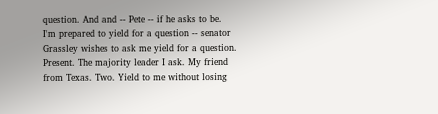question. And and -- Pete -- if he asks to be. I'm prepared to yield for a question -- senator Grassley wishes to ask me yield for a question. Present. The majority leader I ask. My friend from Texas. Two. Yield to me without losing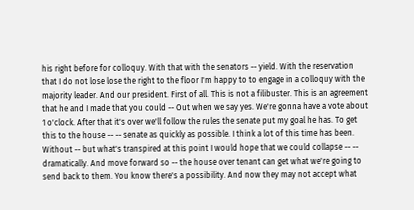his right before for colloquy. With that with the senators -- yield. With the reservation that I do not lose lose the right to the floor I'm happy to to engage in a colloquy with the majority leader. And our president. First of all. This is not a filibuster. This is an agreement that he and I made that you could -- Out when we say yes. We're gonna have a vote about 1 o'clock. After that it's over we'll follow the rules the senate put my goal he has. To get this to the house -- -- senate as quickly as possible. I think a lot of this time has been. Without -- but what's transpired at this point I would hope that we could collapse -- -- dramatically. And move forward so -- the house over tenant can get what we're going to send back to them. You know there's a possibility. And now they may not accept what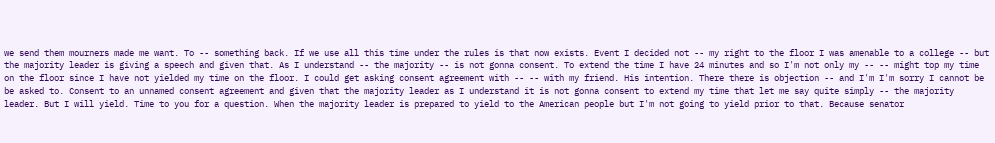we send them mourners made me want. To -- something back. If we use all this time under the rules is that now exists. Event I decided not -- my right to the floor I was amenable to a college -- but the majority leader is giving a speech and given that. As I understand -- the majority -- is not gonna consent. To extend the time I have 24 minutes and so I'm not only my -- -- might top my time on the floor since I have not yielded my time on the floor. I could get asking consent agreement with -- -- with my friend. His intention. There there is objection -- and I'm I'm sorry I cannot be be asked to. Consent to an unnamed consent agreement and given that the majority leader as I understand it is not gonna consent to extend my time that let me say quite simply -- the majority leader. But I will yield. Time to you for a question. When the majority leader is prepared to yield to the American people but I'm not going to yield prior to that. Because senator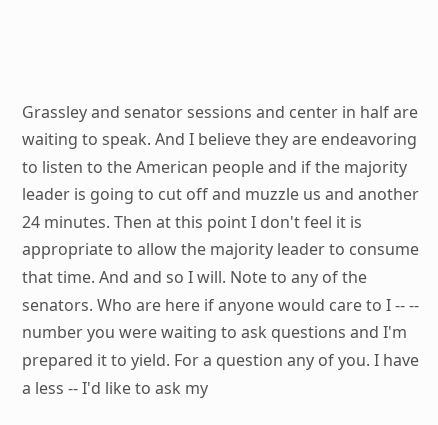Grassley and senator sessions and center in half are waiting to speak. And I believe they are endeavoring to listen to the American people and if the majority leader is going to cut off and muzzle us and another 24 minutes. Then at this point I don't feel it is appropriate to allow the majority leader to consume that time. And and so I will. Note to any of the senators. Who are here if anyone would care to I -- -- number you were waiting to ask questions and I'm prepared it to yield. For a question any of you. I have a less -- I'd like to ask my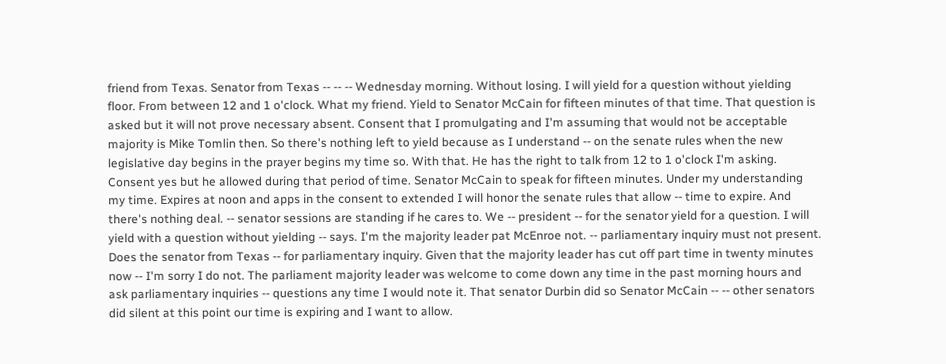friend from Texas. Senator from Texas -- -- -- Wednesday morning. Without losing. I will yield for a question without yielding floor. From between 12 and 1 o'clock. What my friend. Yield to Senator McCain for fifteen minutes of that time. That question is asked but it will not prove necessary absent. Consent that I promulgating and I'm assuming that would not be acceptable majority is Mike Tomlin then. So there's nothing left to yield because as I understand -- on the senate rules when the new legislative day begins in the prayer begins my time so. With that. He has the right to talk from 12 to 1 o'clock I'm asking. Consent yes but he allowed during that period of time. Senator McCain to speak for fifteen minutes. Under my understanding my time. Expires at noon and apps in the consent to extended I will honor the senate rules that allow -- time to expire. And there's nothing deal. -- senator sessions are standing if he cares to. We -- president -- for the senator yield for a question. I will yield with a question without yielding -- says. I'm the majority leader pat McEnroe not. -- parliamentary inquiry must not present. Does the senator from Texas -- for parliamentary inquiry. Given that the majority leader has cut off part time in twenty minutes now -- I'm sorry I do not. The parliament majority leader was welcome to come down any time in the past morning hours and ask parliamentary inquiries -- questions any time I would note it. That senator Durbin did so Senator McCain -- -- other senators did silent at this point our time is expiring and I want to allow.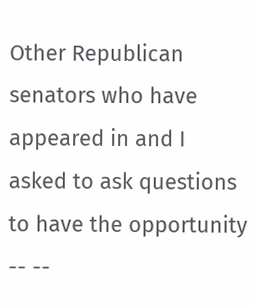Other Republican senators who have appeared in and I asked to ask questions to have the opportunity -- --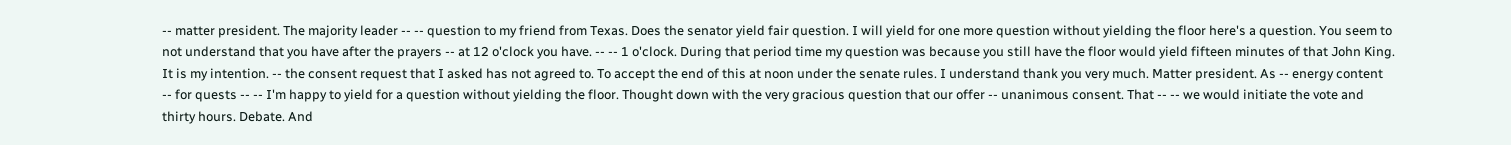-- matter president. The majority leader -- -- question to my friend from Texas. Does the senator yield fair question. I will yield for one more question without yielding the floor here's a question. You seem to not understand that you have after the prayers -- at 12 o'clock you have. -- -- 1 o'clock. During that period time my question was because you still have the floor would yield fifteen minutes of that John King. It is my intention. -- the consent request that I asked has not agreed to. To accept the end of this at noon under the senate rules. I understand thank you very much. Matter president. As -- energy content -- for quests -- -- I'm happy to yield for a question without yielding the floor. Thought down with the very gracious question that our offer -- unanimous consent. That -- -- we would initiate the vote and thirty hours. Debate. And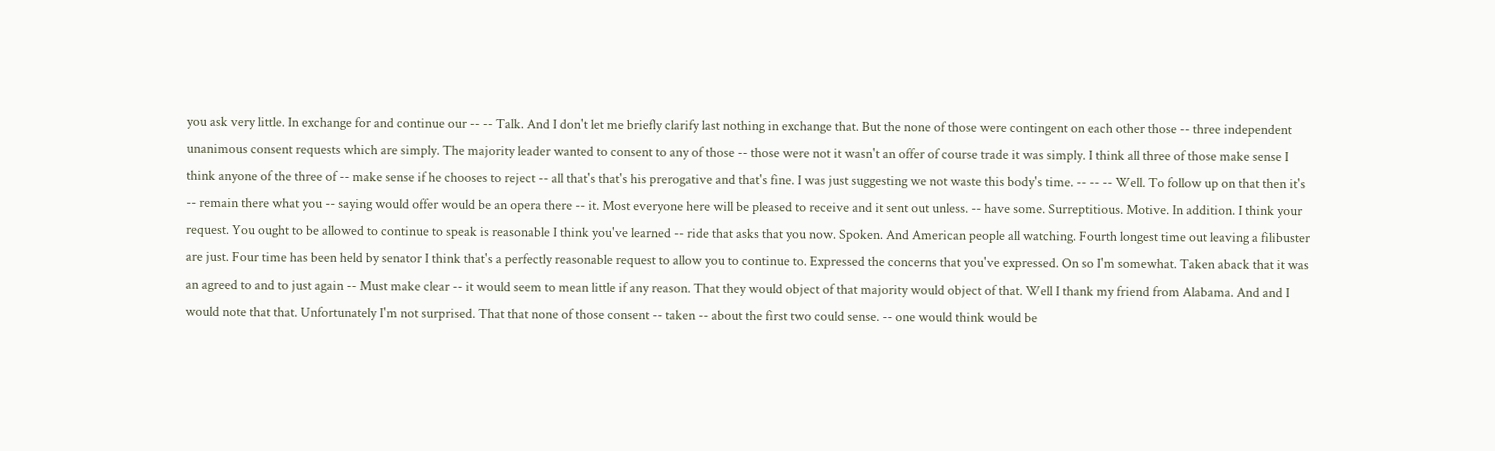you ask very little. In exchange for and continue our -- -- Talk. And I don't let me briefly clarify last nothing in exchange that. But the none of those were contingent on each other those -- three independent unanimous consent requests which are simply. The majority leader wanted to consent to any of those -- those were not it wasn't an offer of course trade it was simply. I think all three of those make sense I think anyone of the three of -- make sense if he chooses to reject -- all that's that's his prerogative and that's fine. I was just suggesting we not waste this body's time. -- -- -- Well. To follow up on that then it's -- remain there what you -- saying would offer would be an opera there -- it. Most everyone here will be pleased to receive and it sent out unless. -- have some. Surreptitious. Motive. In addition. I think your request. You ought to be allowed to continue to speak is reasonable I think you've learned -- ride that asks that you now. Spoken. And American people all watching. Fourth longest time out leaving a filibuster are just. Four time has been held by senator I think that's a perfectly reasonable request to allow you to continue to. Expressed the concerns that you've expressed. On so I'm somewhat. Taken aback that it was an agreed to and to just again -- Must make clear -- it would seem to mean little if any reason. That they would object of that majority would object of that. Well I thank my friend from Alabama. And and I would note that that. Unfortunately I'm not surprised. That that none of those consent -- taken -- about the first two could sense. -- one would think would be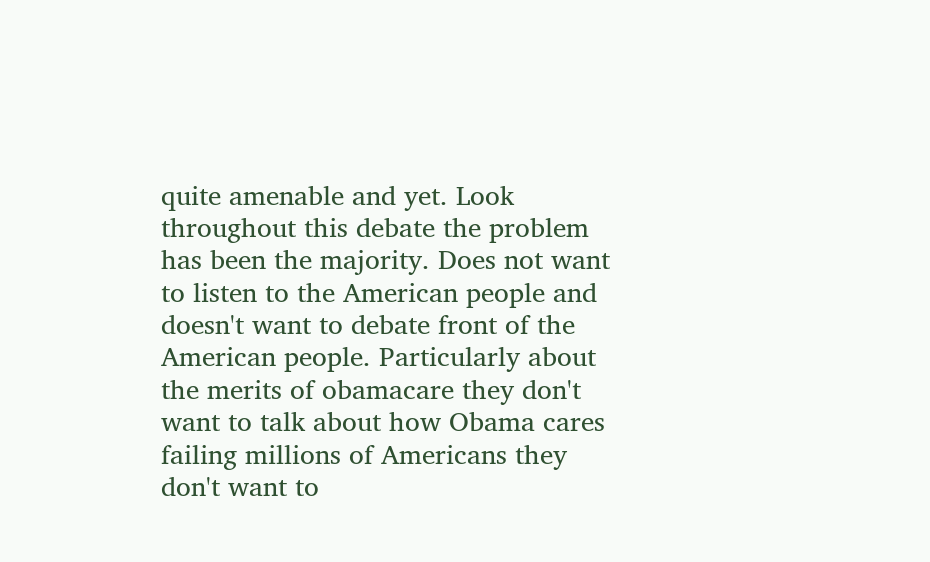quite amenable and yet. Look throughout this debate the problem has been the majority. Does not want to listen to the American people and doesn't want to debate front of the American people. Particularly about the merits of obamacare they don't want to talk about how Obama cares failing millions of Americans they don't want to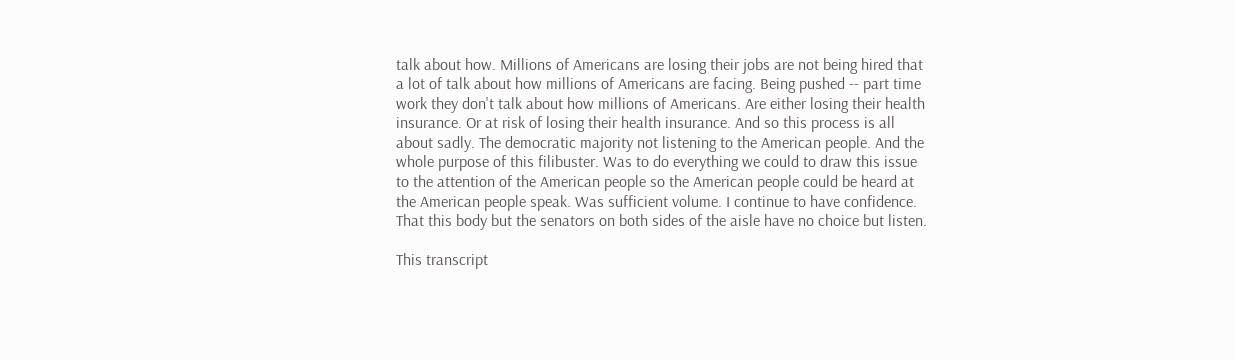talk about how. Millions of Americans are losing their jobs are not being hired that a lot of talk about how millions of Americans are facing. Being pushed -- part time work they don't talk about how millions of Americans. Are either losing their health insurance. Or at risk of losing their health insurance. And so this process is all about sadly. The democratic majority not listening to the American people. And the whole purpose of this filibuster. Was to do everything we could to draw this issue to the attention of the American people so the American people could be heard at the American people speak. Was sufficient volume. I continue to have confidence. That this body but the senators on both sides of the aisle have no choice but listen.

This transcript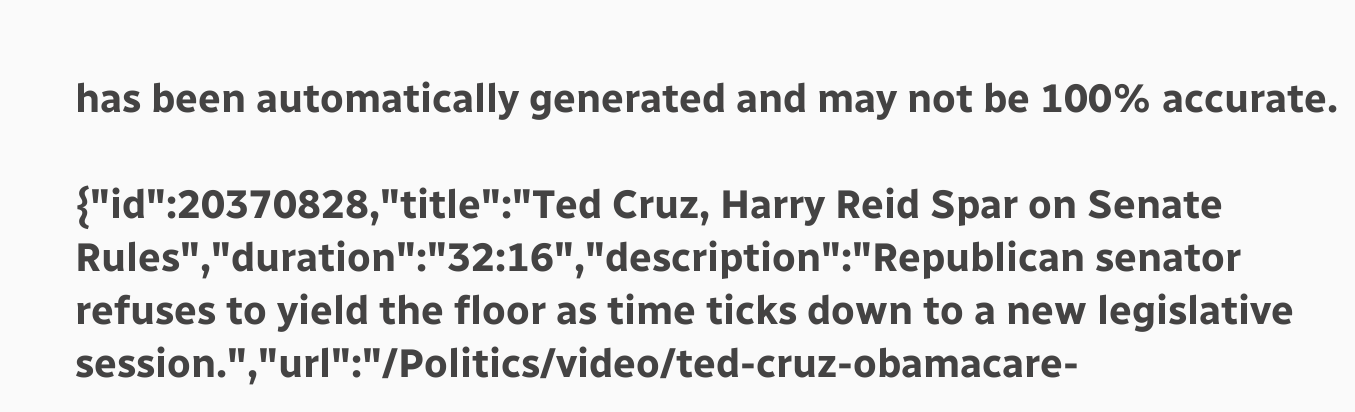has been automatically generated and may not be 100% accurate.

{"id":20370828,"title":"Ted Cruz, Harry Reid Spar on Senate Rules","duration":"32:16","description":"Republican senator refuses to yield the floor as time ticks down to a new legislative session.","url":"/Politics/video/ted-cruz-obamacare-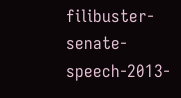filibuster-senate-speech-2013-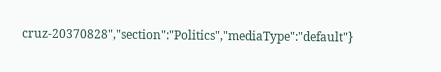cruz-20370828","section":"Politics","mediaType":"default"}